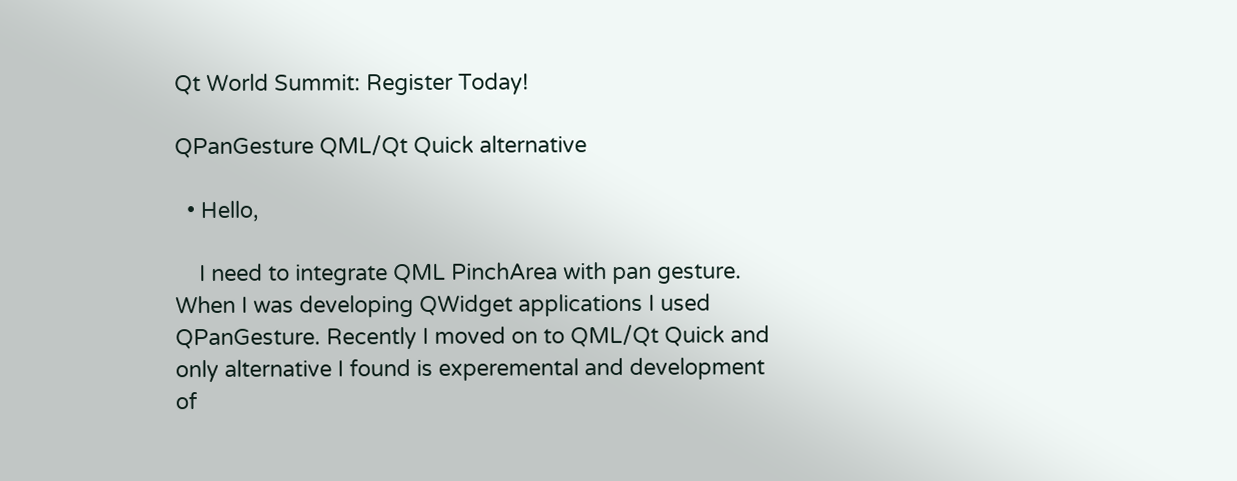Qt World Summit: Register Today!

QPanGesture QML/Qt Quick alternative

  • Hello,

    I need to integrate QML PinchArea with pan gesture. When I was developing QWidget applications I used QPanGesture. Recently I moved on to QML/Qt Quick and only alternative I found is experemental and development of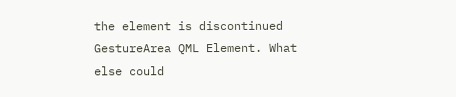the element is discontinued GestureArea QML Element. What else could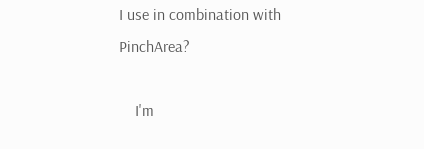I use in combination with PinchArea?

    I'm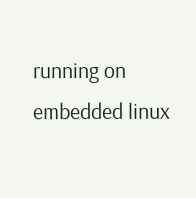running on embedded linux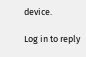device.

Log in to reply